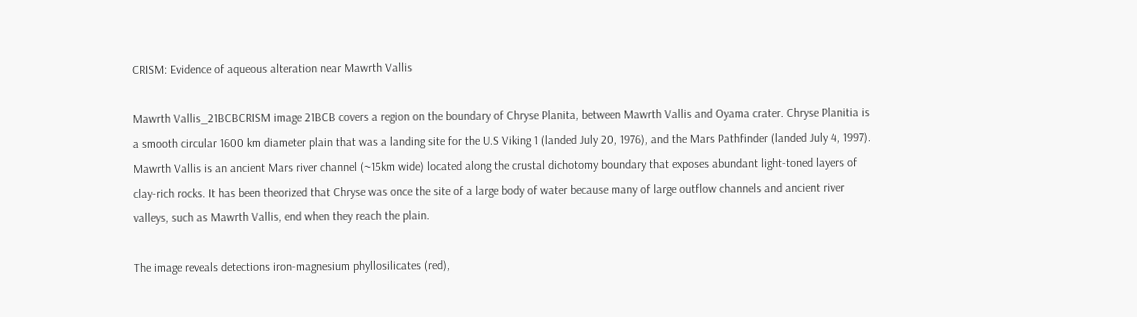CRISM: Evidence of aqueous alteration near Mawrth Vallis

Mawrth Vallis_21BCBCRISM image 21BCB covers a region on the boundary of Chryse Planita, between Mawrth Vallis and Oyama crater. Chryse Planitia is a smooth circular 1600 km diameter plain that was a landing site for the U.S Viking 1 (landed July 20, 1976), and the Mars Pathfinder (landed July 4, 1997). Mawrth Vallis is an ancient Mars river channel (~15km wide) located along the crustal dichotomy boundary that exposes abundant light-toned layers of clay-rich rocks. It has been theorized that Chryse was once the site of a large body of water because many of large outflow channels and ancient river valleys, such as Mawrth Vallis, end when they reach the plain.

The image reveals detections iron-magnesium phyllosilicates (red),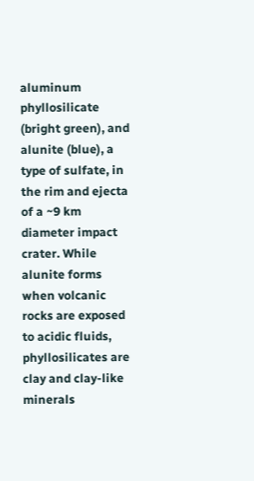aluminum phyllosilicate (bright green), and alunite (blue), a type of sulfate, in the rim and ejecta of a ~9 km diameter impact crater. While alunite forms when volcanic rocks are exposed to acidic fluids, phyllosilicates are clay and clay-like minerals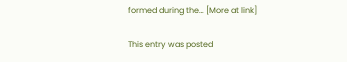formed during the… [More at link]

This entry was posted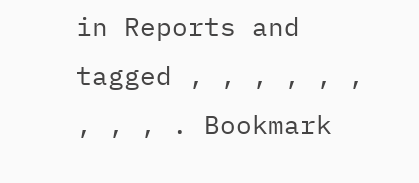in Reports and tagged , , , , , , , , , . Bookmark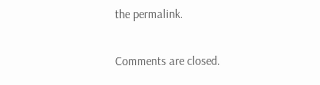the permalink.

Comments are closed.